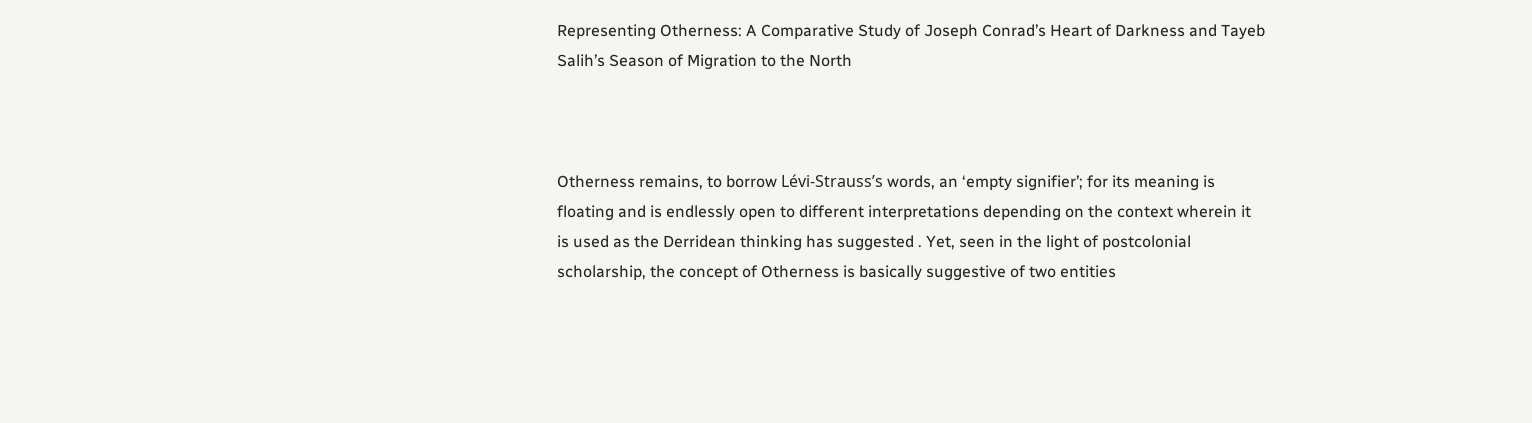Representing Otherness: A Comparative Study of Joseph Conrad’s Heart of Darkness and Tayeb Salih’s Season of Migration to the North



Otherness remains, to borrow Lévi-Strauss’s words, an ‘empty signifier’; for its meaning is floating and is endlessly open to different interpretations depending on the context wherein it is used as the Derridean thinking has suggested . Yet, seen in the light of postcolonial scholarship, the concept of Otherness is basically suggestive of two entities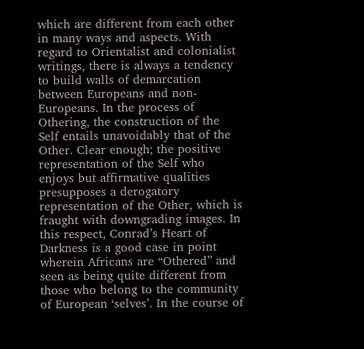which are different from each other in many ways and aspects. With regard to Orientalist and colonialist writings, there is always a tendency to build walls of demarcation between Europeans and non-Europeans. In the process of Othering, the construction of the Self entails unavoidably that of the Other. Clear enough; the positive representation of the Self who enjoys but affirmative qualities presupposes a derogatory representation of the Other, which is fraught with downgrading images. In this respect, Conrad’s Heart of Darkness is a good case in point wherein Africans are “Othered” and seen as being quite different from those who belong to the community of European ‘selves’. In the course of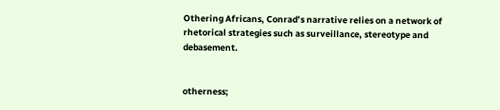Othering Africans, Conrad’s narrative relies on a network of rhetorical strategies such as surveillance, stereotype and debasement.


otherness;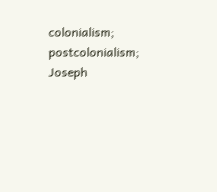colonialism; postcolonialism; Joseph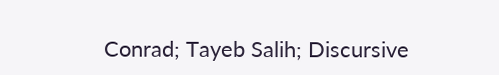Conrad; Tayeb Salih; Discursive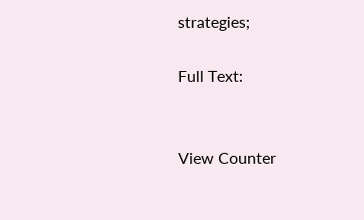strategies;

Full Text:


View Counter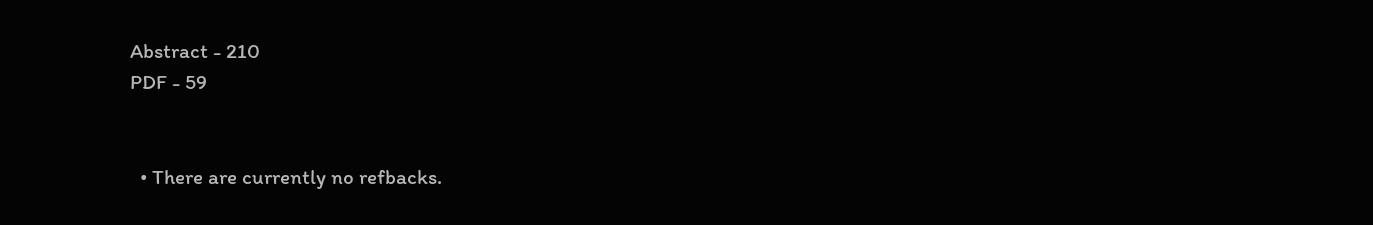Abstract - 210
PDF - 59


  • There are currently no refbacks.